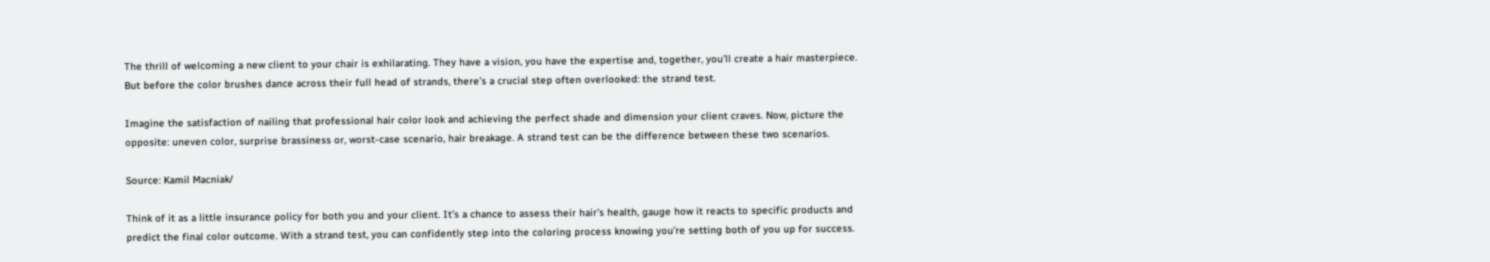The thrill of welcoming a new client to your chair is exhilarating. They have a vision, you have the expertise and, together, you’ll create a hair masterpiece. But before the color brushes dance across their full head of strands, there’s a crucial step often overlooked: the strand test.

Imagine the satisfaction of nailing that professional hair color look and achieving the perfect shade and dimension your client craves. Now, picture the opposite: uneven color, surprise brassiness or, worst-case scenario, hair breakage. A strand test can be the difference between these two scenarios.

Source: Kamil Macniak/

Think of it as a little insurance policy for both you and your client. It’s a chance to assess their hair’s health, gauge how it reacts to specific products and predict the final color outcome. With a strand test, you can confidently step into the coloring process knowing you’re setting both of you up for success.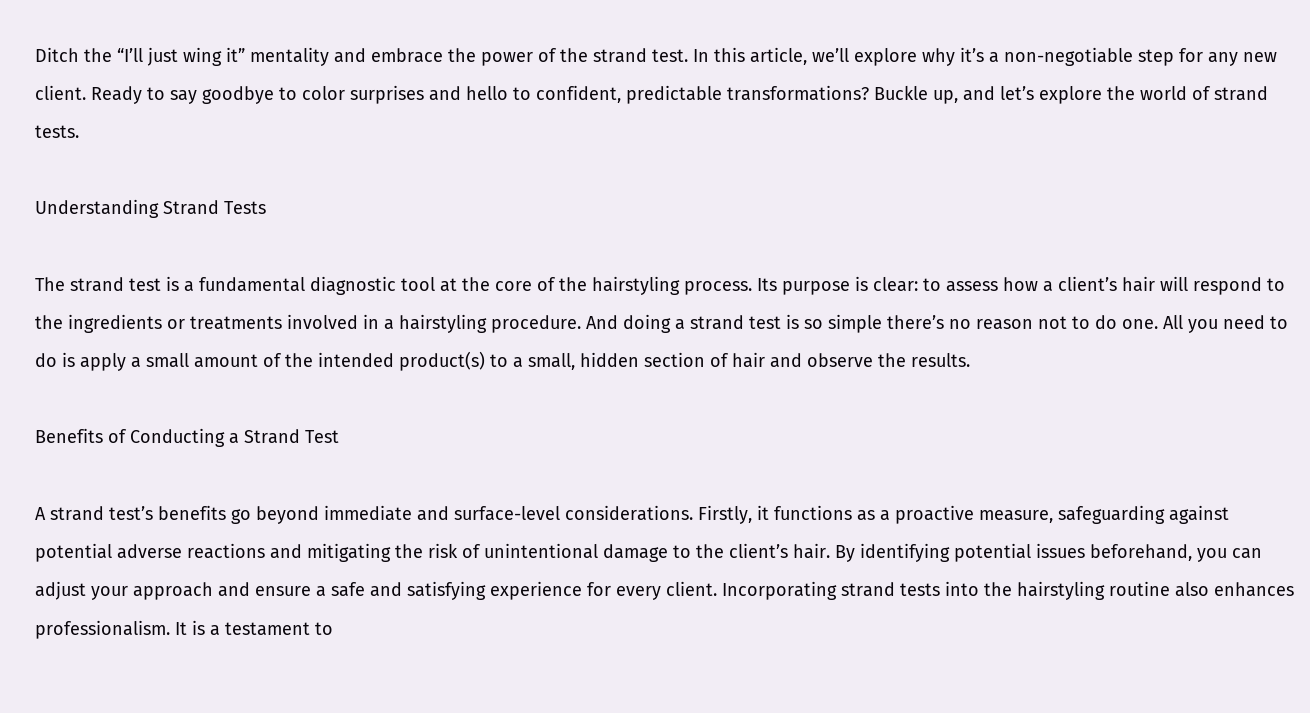Ditch the “I’ll just wing it” mentality and embrace the power of the strand test. In this article, we’ll explore why it’s a non-negotiable step for any new client. Ready to say goodbye to color surprises and hello to confident, predictable transformations? Buckle up, and let’s explore the world of strand tests.

Understanding Strand Tests

The strand test is a fundamental diagnostic tool at the core of the hairstyling process. Its purpose is clear: to assess how a client’s hair will respond to the ingredients or treatments involved in a hairstyling procedure. And doing a strand test is so simple there’s no reason not to do one. All you need to do is apply a small amount of the intended product(s) to a small, hidden section of hair and observe the results.

Benefits of Conducting a Strand Test

A strand test’s benefits go beyond immediate and surface-level considerations. Firstly, it functions as a proactive measure, safeguarding against potential adverse reactions and mitigating the risk of unintentional damage to the client’s hair. By identifying potential issues beforehand, you can adjust your approach and ensure a safe and satisfying experience for every client. Incorporating strand tests into the hairstyling routine also enhances professionalism. It is a testament to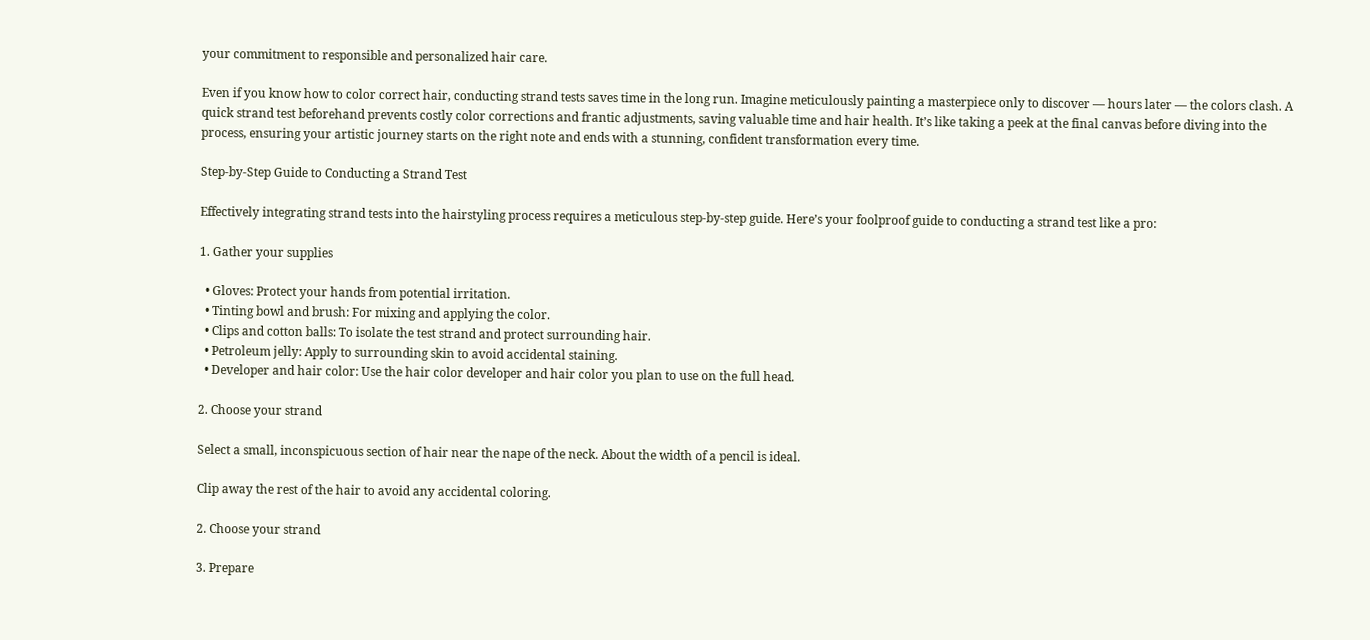your commitment to responsible and personalized hair care.

Even if you know how to color correct hair, conducting strand tests saves time in the long run. Imagine meticulously painting a masterpiece only to discover — hours later — the colors clash. A quick strand test beforehand prevents costly color corrections and frantic adjustments, saving valuable time and hair health. It’s like taking a peek at the final canvas before diving into the process, ensuring your artistic journey starts on the right note and ends with a stunning, confident transformation every time.

Step-by-Step Guide to Conducting a Strand Test

Effectively integrating strand tests into the hairstyling process requires a meticulous step-by-step guide. Here’s your foolproof guide to conducting a strand test like a pro:

1. Gather your supplies

  • Gloves: Protect your hands from potential irritation.
  • Tinting bowl and brush: For mixing and applying the color.
  • Clips and cotton balls: To isolate the test strand and protect surrounding hair.
  • Petroleum jelly: Apply to surrounding skin to avoid accidental staining.
  • Developer and hair color: Use the hair color developer and hair color you plan to use on the full head.

2. Choose your strand

Select a small, inconspicuous section of hair near the nape of the neck. About the width of a pencil is ideal.

Clip away the rest of the hair to avoid any accidental coloring.

2. Choose your strand

3. Prepare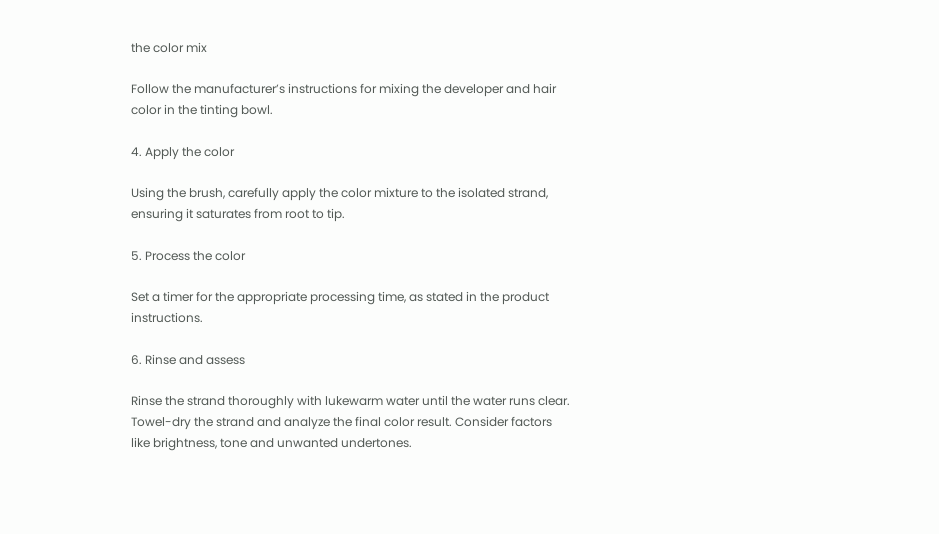the color mix

Follow the manufacturer’s instructions for mixing the developer and hair color in the tinting bowl.

4. Apply the color

Using the brush, carefully apply the color mixture to the isolated strand, ensuring it saturates from root to tip.

5. Process the color

Set a timer for the appropriate processing time, as stated in the product instructions.

6. Rinse and assess

Rinse the strand thoroughly with lukewarm water until the water runs clear. Towel-dry the strand and analyze the final color result. Consider factors like brightness, tone and unwanted undertones.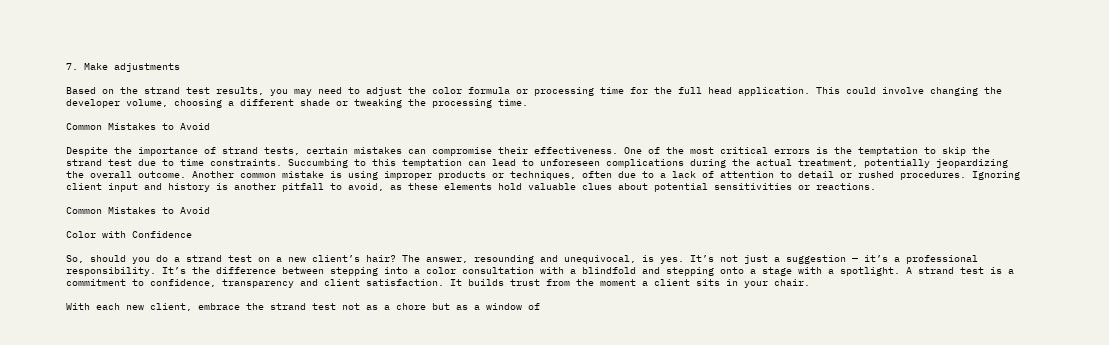7. Make adjustments

Based on the strand test results, you may need to adjust the color formula or processing time for the full head application. This could involve changing the developer volume, choosing a different shade or tweaking the processing time.

Common Mistakes to Avoid

Despite the importance of strand tests, certain mistakes can compromise their effectiveness. One of the most critical errors is the temptation to skip the strand test due to time constraints. Succumbing to this temptation can lead to unforeseen complications during the actual treatment, potentially jeopardizing the overall outcome. Another common mistake is using improper products or techniques, often due to a lack of attention to detail or rushed procedures. Ignoring client input and history is another pitfall to avoid, as these elements hold valuable clues about potential sensitivities or reactions.

Common Mistakes to Avoid

Color with Confidence

So, should you do a strand test on a new client’s hair? The answer, resounding and unequivocal, is yes. It’s not just a suggestion — it’s a professional responsibility. It’s the difference between stepping into a color consultation with a blindfold and stepping onto a stage with a spotlight. A strand test is a commitment to confidence, transparency and client satisfaction. It builds trust from the moment a client sits in your chair.

With each new client, embrace the strand test not as a chore but as a window of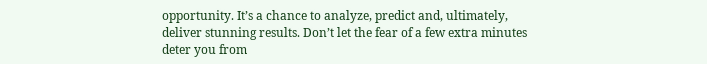opportunity. It’s a chance to analyze, predict and, ultimately, deliver stunning results. Don’t let the fear of a few extra minutes deter you from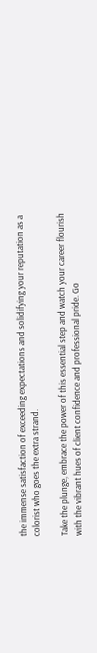the immense satisfaction of exceeding expectations and solidifying your reputation as a colorist who goes the extra strand.

Take the plunge, embrace the power of this essential step and watch your career flourish with the vibrant hues of client confidence and professional pride. Go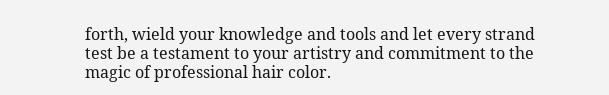forth, wield your knowledge and tools and let every strand test be a testament to your artistry and commitment to the magic of professional hair color.